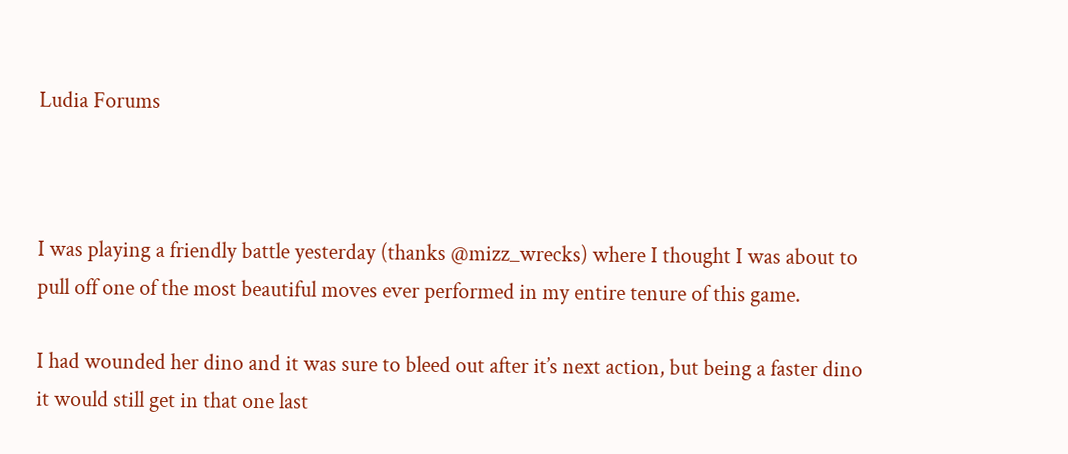Ludia Forums



I was playing a friendly battle yesterday (thanks @mizz_wrecks) where I thought I was about to pull off one of the most beautiful moves ever performed in my entire tenure of this game.

I had wounded her dino and it was sure to bleed out after it’s next action, but being a faster dino it would still get in that one last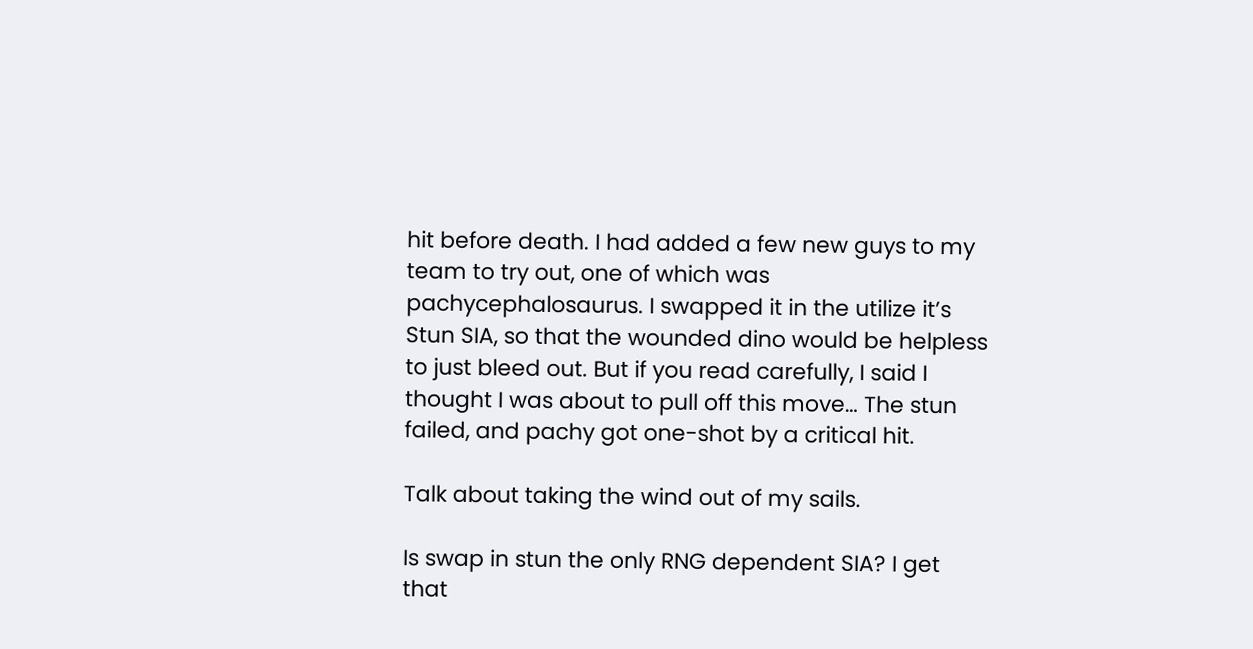hit before death. I had added a few new guys to my team to try out, one of which was pachycephalosaurus. I swapped it in the utilize it’s Stun SIA, so that the wounded dino would be helpless to just bleed out. But if you read carefully, I said I thought I was about to pull off this move… The stun failed, and pachy got one-shot by a critical hit.

Talk about taking the wind out of my sails.

Is swap in stun the only RNG dependent SIA? I get that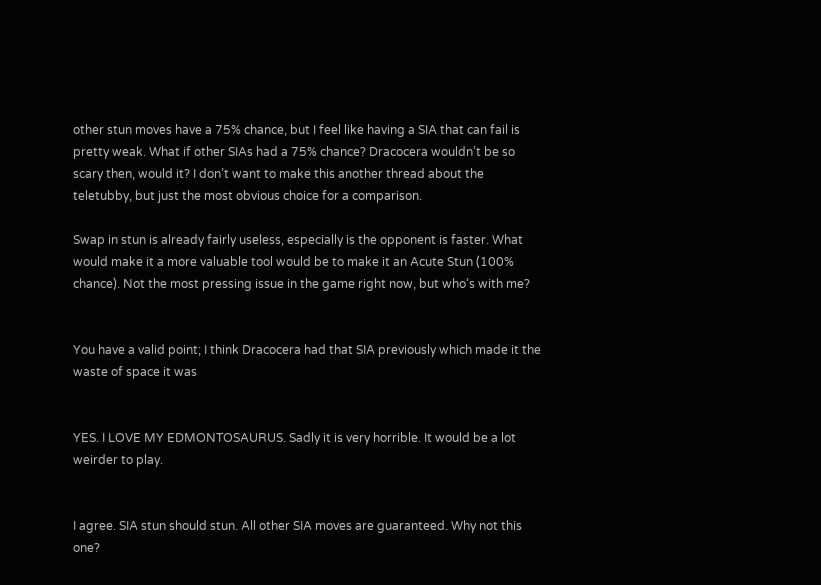other stun moves have a 75% chance, but I feel like having a SIA that can fail is pretty weak. What if other SIAs had a 75% chance? Dracocera wouldn’t be so scary then, would it? I don’t want to make this another thread about the teletubby, but just the most obvious choice for a comparison.

Swap in stun is already fairly useless, especially is the opponent is faster. What would make it a more valuable tool would be to make it an Acute Stun (100% chance). Not the most pressing issue in the game right now, but who’s with me?


You have a valid point; I think Dracocera had that SIA previously which made it the waste of space it was


YES. I LOVE MY EDMONTOSAURUS. Sadly it is very horrible. It would be a lot weirder to play.


I agree. SIA stun should stun. All other SIA moves are guaranteed. Why not this one?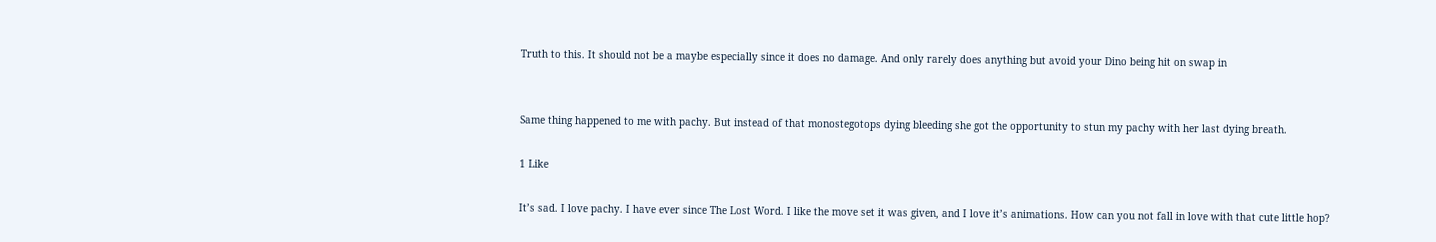Truth to this. It should not be a maybe especially since it does no damage. And only rarely does anything but avoid your Dino being hit on swap in


Same thing happened to me with pachy. But instead of that monostegotops dying bleeding she got the opportunity to stun my pachy with her last dying breath.

1 Like

It’s sad. I love pachy. I have ever since The Lost Word. I like the move set it was given, and I love it’s animations. How can you not fall in love with that cute little hop?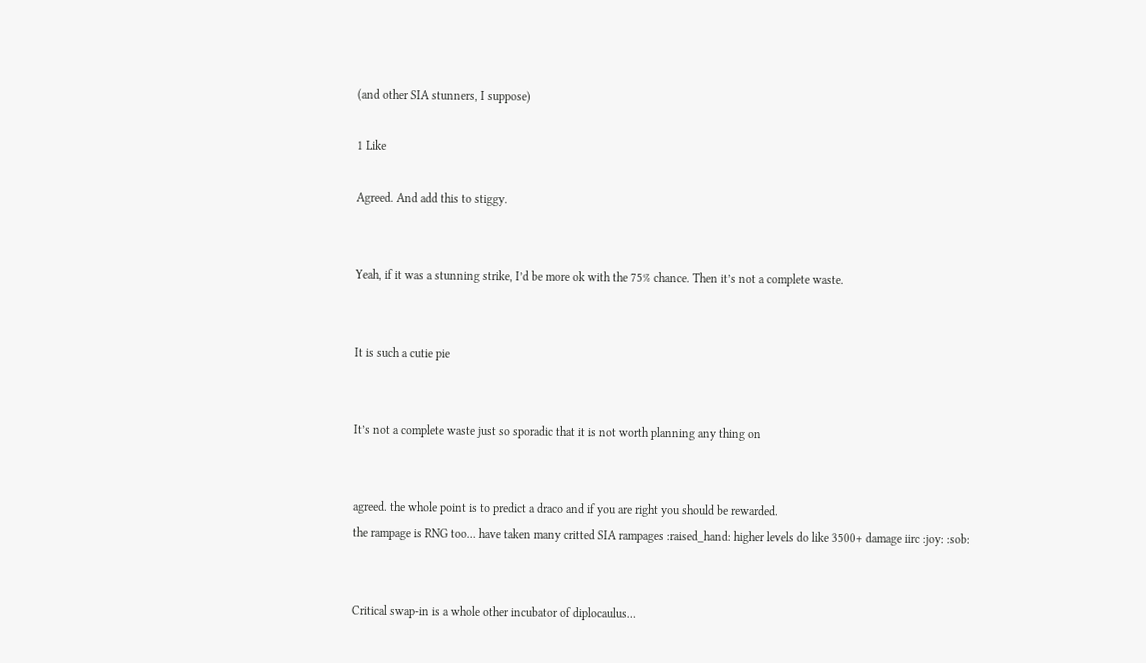(and other SIA stunners, I suppose)

1 Like

Agreed. And add this to stiggy.


Yeah, if it was a stunning strike, I’d be more ok with the 75% chance. Then it’s not a complete waste.


It is such a cutie pie


It’s not a complete waste just so sporadic that it is not worth planning any thing on


agreed. the whole point is to predict a draco and if you are right you should be rewarded.
the rampage is RNG too… have taken many critted SIA rampages :raised_hand: higher levels do like 3500+ damage iirc :joy: :sob:


Critical swap-in is a whole other incubator of diplocaulus…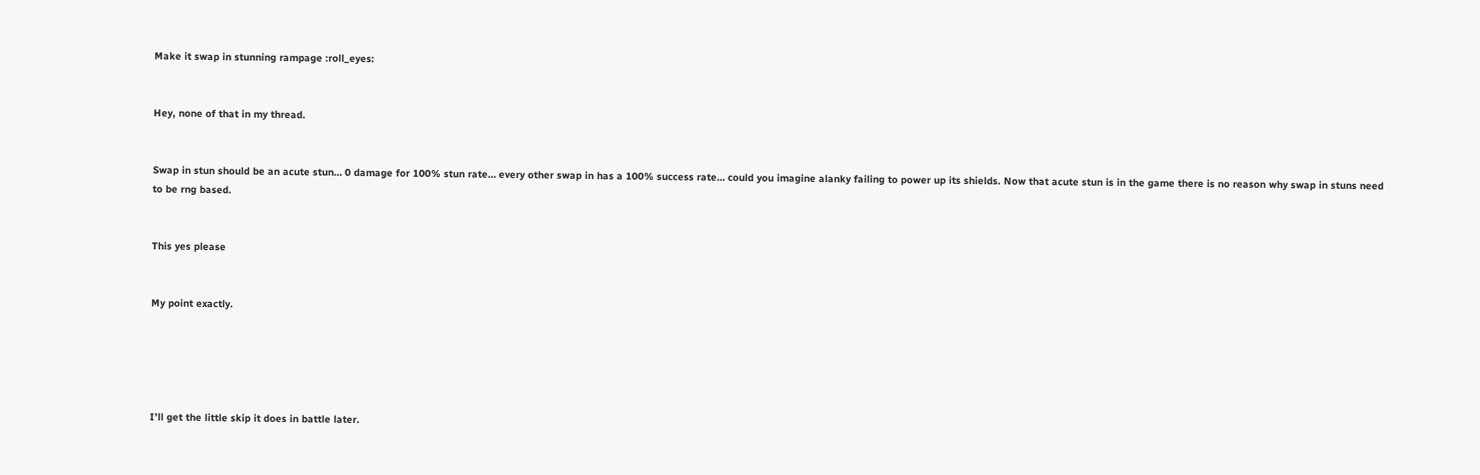Make it swap in stunning rampage :roll_eyes:


Hey, none of that in my thread.


Swap in stun should be an acute stun… 0 damage for 100% stun rate… every other swap in has a 100% success rate… could you imagine alanky failing to power up its shields. Now that acute stun is in the game there is no reason why swap in stuns need to be rng based.


This yes please


My point exactly.





I’ll get the little skip it does in battle later.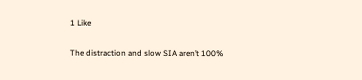1 Like

The distraction and slow SIA aren’t 100%